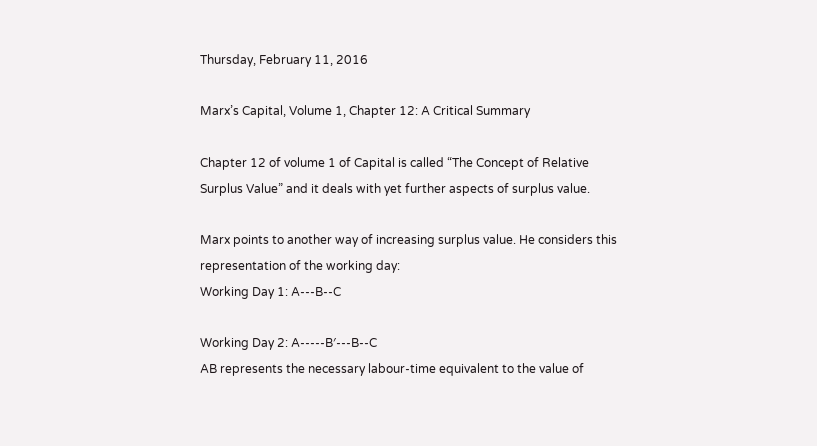Thursday, February 11, 2016

Marx’s Capital, Volume 1, Chapter 12: A Critical Summary

Chapter 12 of volume 1 of Capital is called “The Concept of Relative Surplus Value” and it deals with yet further aspects of surplus value.

Marx points to another way of increasing surplus value. He considers this representation of the working day:
Working Day 1: A---B--C

Working Day 2: A-----B′---B--C
AB represents the necessary labour-time equivalent to the value of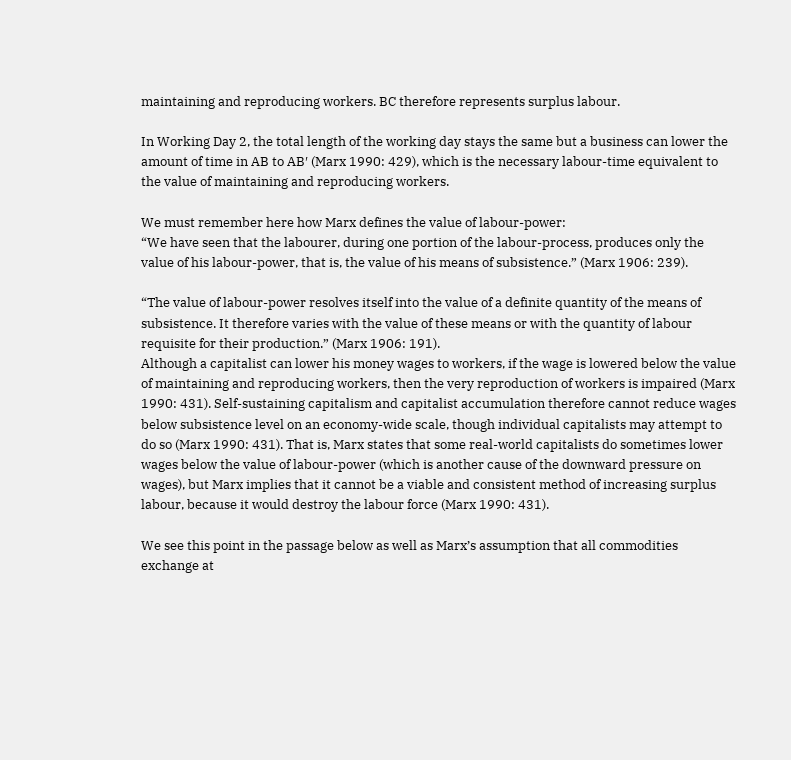maintaining and reproducing workers. BC therefore represents surplus labour.

In Working Day 2, the total length of the working day stays the same but a business can lower the amount of time in AB to AB′ (Marx 1990: 429), which is the necessary labour-time equivalent to the value of maintaining and reproducing workers.

We must remember here how Marx defines the value of labour-power:
“We have seen that the labourer, during one portion of the labour-process, produces only the value of his labour-power, that is, the value of his means of subsistence.” (Marx 1906: 239).

“The value of labour-power resolves itself into the value of a definite quantity of the means of subsistence. It therefore varies with the value of these means or with the quantity of labour requisite for their production.” (Marx 1906: 191).
Although a capitalist can lower his money wages to workers, if the wage is lowered below the value of maintaining and reproducing workers, then the very reproduction of workers is impaired (Marx 1990: 431). Self-sustaining capitalism and capitalist accumulation therefore cannot reduce wages below subsistence level on an economy-wide scale, though individual capitalists may attempt to do so (Marx 1990: 431). That is, Marx states that some real-world capitalists do sometimes lower wages below the value of labour-power (which is another cause of the downward pressure on wages), but Marx implies that it cannot be a viable and consistent method of increasing surplus labour, because it would destroy the labour force (Marx 1990: 431).

We see this point in the passage below as well as Marx’s assumption that all commodities exchange at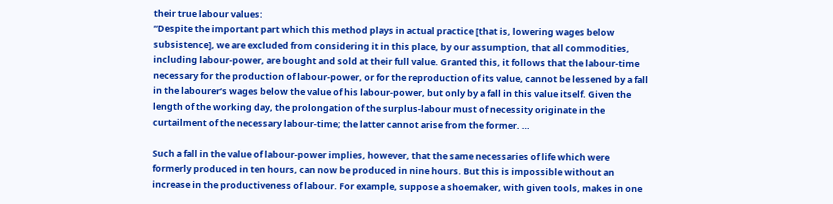their true labour values:
“Despite the important part which this method plays in actual practice [that is, lowering wages below subsistence], we are excluded from considering it in this place, by our assumption, that all commodities, including labour-power, are bought and sold at their full value. Granted this, it follows that the labour-time necessary for the production of labour-power, or for the reproduction of its value, cannot be lessened by a fall in the labourer’s wages below the value of his labour-power, but only by a fall in this value itself. Given the length of the working day, the prolongation of the surplus-labour must of necessity originate in the curtailment of the necessary labour-time; the latter cannot arise from the former. …

Such a fall in the value of labour-power implies, however, that the same necessaries of life which were formerly produced in ten hours, can now be produced in nine hours. But this is impossible without an increase in the productiveness of labour. For example, suppose a shoemaker, with given tools, makes in one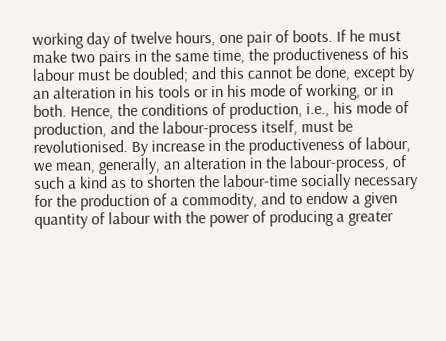working day of twelve hours, one pair of boots. If he must make two pairs in the same time, the productiveness of his labour must be doubled; and this cannot be done, except by an alteration in his tools or in his mode of working, or in both. Hence, the conditions of production, i.e., his mode of production, and the labour-process itself, must be revolutionised. By increase in the productiveness of labour, we mean, generally, an alteration in the labour-process, of such a kind as to shorten the labour-time socially necessary for the production of a commodity, and to endow a given quantity of labour with the power of producing a greater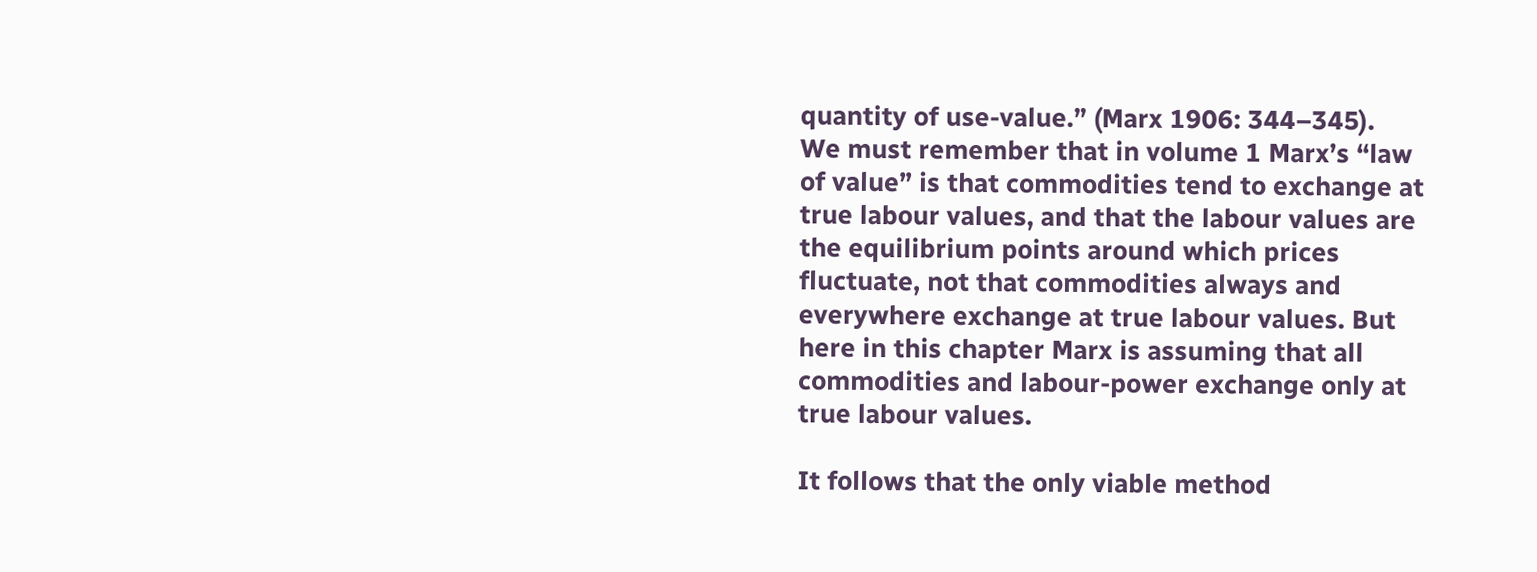quantity of use-value.” (Marx 1906: 344–345).
We must remember that in volume 1 Marx’s “law of value” is that commodities tend to exchange at true labour values, and that the labour values are the equilibrium points around which prices fluctuate, not that commodities always and everywhere exchange at true labour values. But here in this chapter Marx is assuming that all commodities and labour-power exchange only at true labour values.

It follows that the only viable method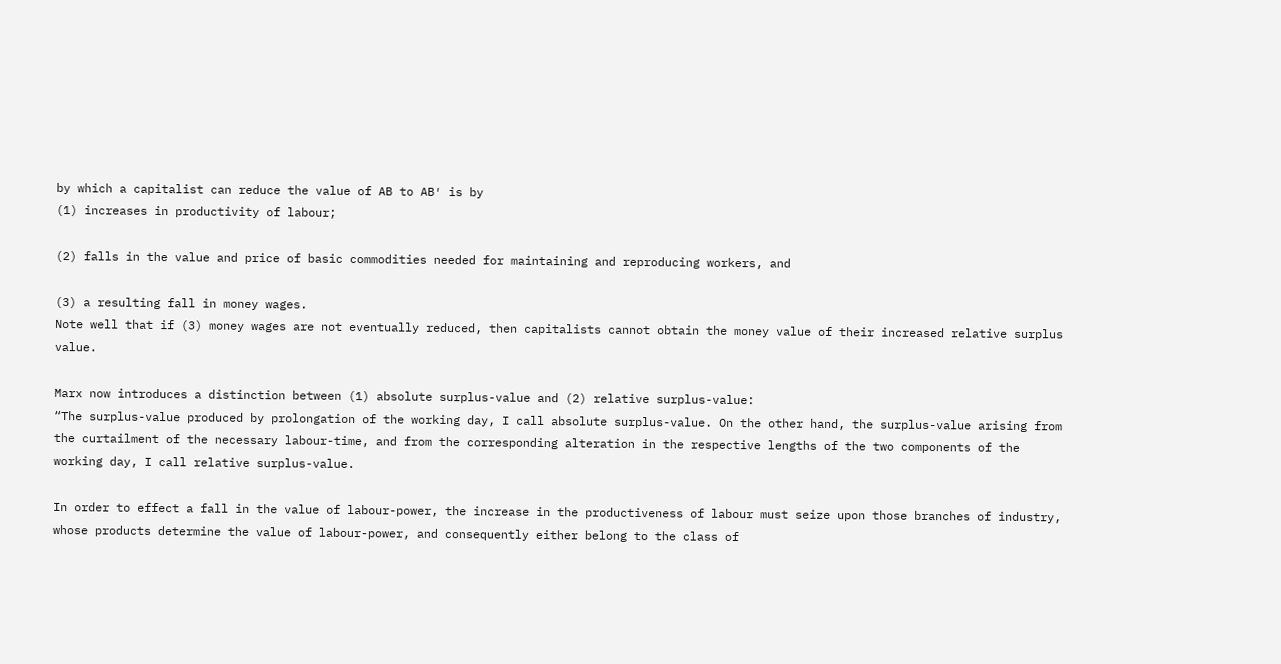by which a capitalist can reduce the value of AB to AB′ is by
(1) increases in productivity of labour;

(2) falls in the value and price of basic commodities needed for maintaining and reproducing workers, and

(3) a resulting fall in money wages.
Note well that if (3) money wages are not eventually reduced, then capitalists cannot obtain the money value of their increased relative surplus value.

Marx now introduces a distinction between (1) absolute surplus-value and (2) relative surplus-value:
“The surplus-value produced by prolongation of the working day, I call absolute surplus-value. On the other hand, the surplus-value arising from the curtailment of the necessary labour-time, and from the corresponding alteration in the respective lengths of the two components of the working day, I call relative surplus-value.

In order to effect a fall in the value of labour-power, the increase in the productiveness of labour must seize upon those branches of industry, whose products determine the value of labour-power, and consequently either belong to the class of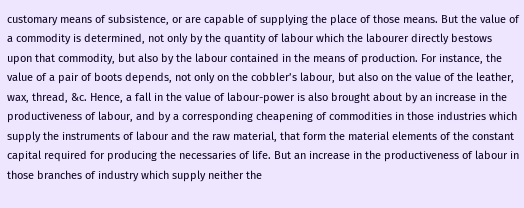customary means of subsistence, or are capable of supplying the place of those means. But the value of a commodity is determined, not only by the quantity of labour which the labourer directly bestows upon that commodity, but also by the labour contained in the means of production. For instance, the value of a pair of boots depends, not only on the cobbler’s labour, but also on the value of the leather, wax, thread, &c. Hence, a fall in the value of labour-power is also brought about by an increase in the productiveness of labour, and by a corresponding cheapening of commodities in those industries which supply the instruments of labour and the raw material, that form the material elements of the constant capital required for producing the necessaries of life. But an increase in the productiveness of labour in those branches of industry which supply neither the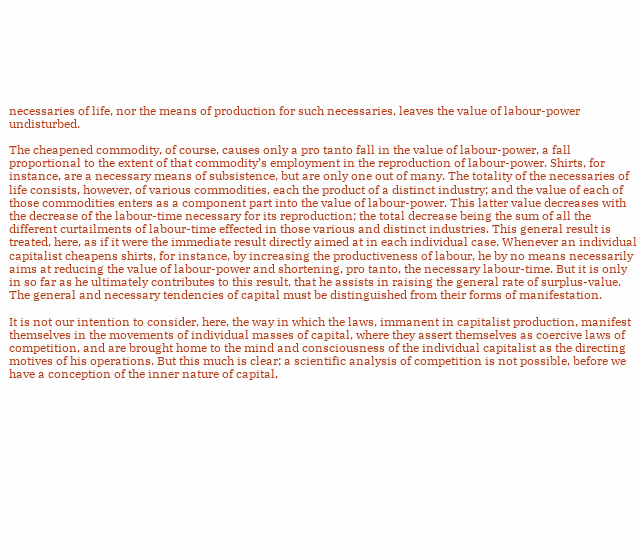necessaries of life, nor the means of production for such necessaries, leaves the value of labour-power undisturbed.

The cheapened commodity, of course, causes only a pro tanto fall in the value of labour-power, a fall proportional to the extent of that commodity’s employment in the reproduction of labour-power. Shirts, for instance, are a necessary means of subsistence, but are only one out of many. The totality of the necessaries of life consists, however, of various commodities, each the product of a distinct industry; and the value of each of those commodities enters as a component part into the value of labour-power. This latter value decreases with the decrease of the labour-time necessary for its reproduction; the total decrease being the sum of all the different curtailments of labour-time effected in those various and distinct industries. This general result is treated, here, as if it were the immediate result directly aimed at in each individual case. Whenever an individual capitalist cheapens shirts, for instance, by increasing the productiveness of labour, he by no means necessarily aims at reducing the value of labour-power and shortening, pro tanto, the necessary labour-time. But it is only in so far as he ultimately contributes to this result, that he assists in raising the general rate of surplus-value. The general and necessary tendencies of capital must be distinguished from their forms of manifestation.

It is not our intention to consider, here, the way in which the laws, immanent in capitalist production, manifest themselves in the movements of individual masses of capital, where they assert themselves as coercive laws of competition, and are brought home to the mind and consciousness of the individual capitalist as the directing motives of his operations. But this much is clear; a scientific analysis of competition is not possible, before we have a conception of the inner nature of capital,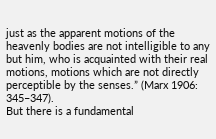just as the apparent motions of the heavenly bodies are not intelligible to any but him, who is acquainted with their real motions, motions which are not directly perceptible by the senses.” (Marx 1906: 345–347).
But there is a fundamental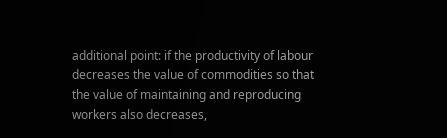additional point: if the productivity of labour decreases the value of commodities so that the value of maintaining and reproducing workers also decreases,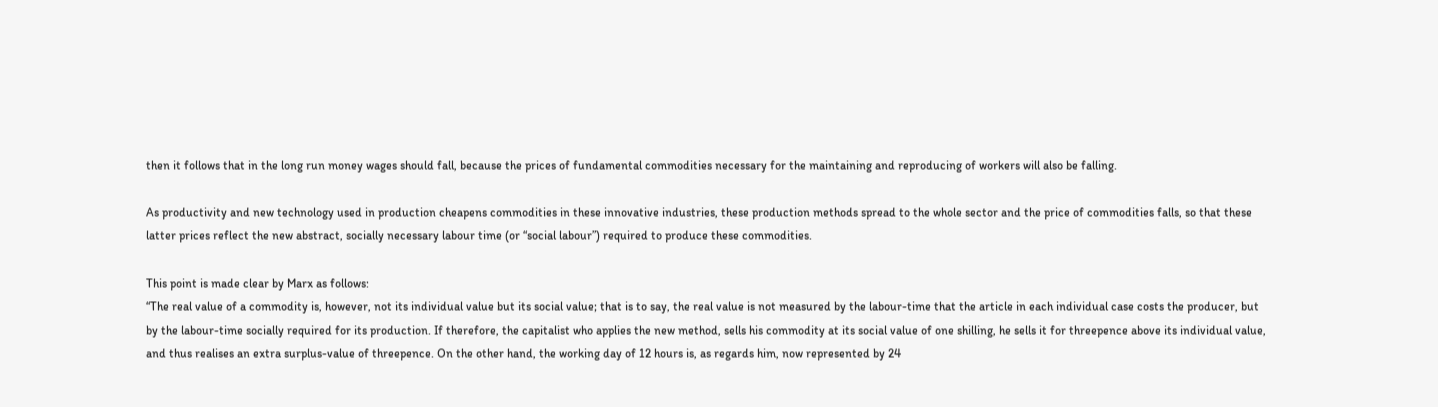then it follows that in the long run money wages should fall, because the prices of fundamental commodities necessary for the maintaining and reproducing of workers will also be falling.

As productivity and new technology used in production cheapens commodities in these innovative industries, these production methods spread to the whole sector and the price of commodities falls, so that these latter prices reflect the new abstract, socially necessary labour time (or “social labour”) required to produce these commodities.

This point is made clear by Marx as follows:
“The real value of a commodity is, however, not its individual value but its social value; that is to say, the real value is not measured by the labour-time that the article in each individual case costs the producer, but by the labour-time socially required for its production. If therefore, the capitalist who applies the new method, sells his commodity at its social value of one shilling, he sells it for threepence above its individual value, and thus realises an extra surplus-value of threepence. On the other hand, the working day of 12 hours is, as regards him, now represented by 24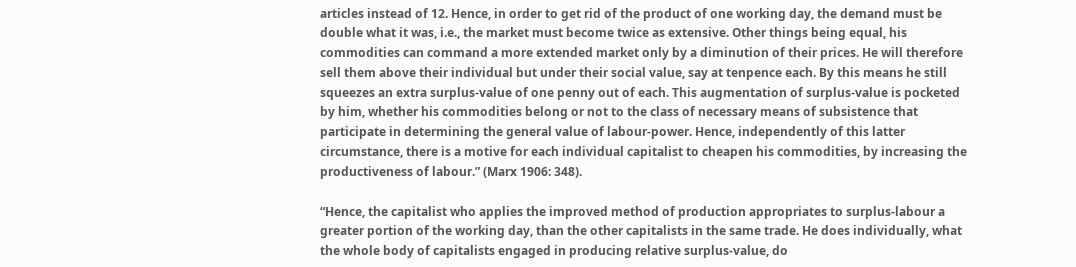articles instead of 12. Hence, in order to get rid of the product of one working day, the demand must be double what it was, i.e., the market must become twice as extensive. Other things being equal, his commodities can command a more extended market only by a diminution of their prices. He will therefore sell them above their individual but under their social value, say at tenpence each. By this means he still squeezes an extra surplus-value of one penny out of each. This augmentation of surplus-value is pocketed by him, whether his commodities belong or not to the class of necessary means of subsistence that participate in determining the general value of labour-power. Hence, independently of this latter circumstance, there is a motive for each individual capitalist to cheapen his commodities, by increasing the productiveness of labour.” (Marx 1906: 348).

“Hence, the capitalist who applies the improved method of production appropriates to surplus-labour a greater portion of the working day, than the other capitalists in the same trade. He does individually, what the whole body of capitalists engaged in producing relative surplus-value, do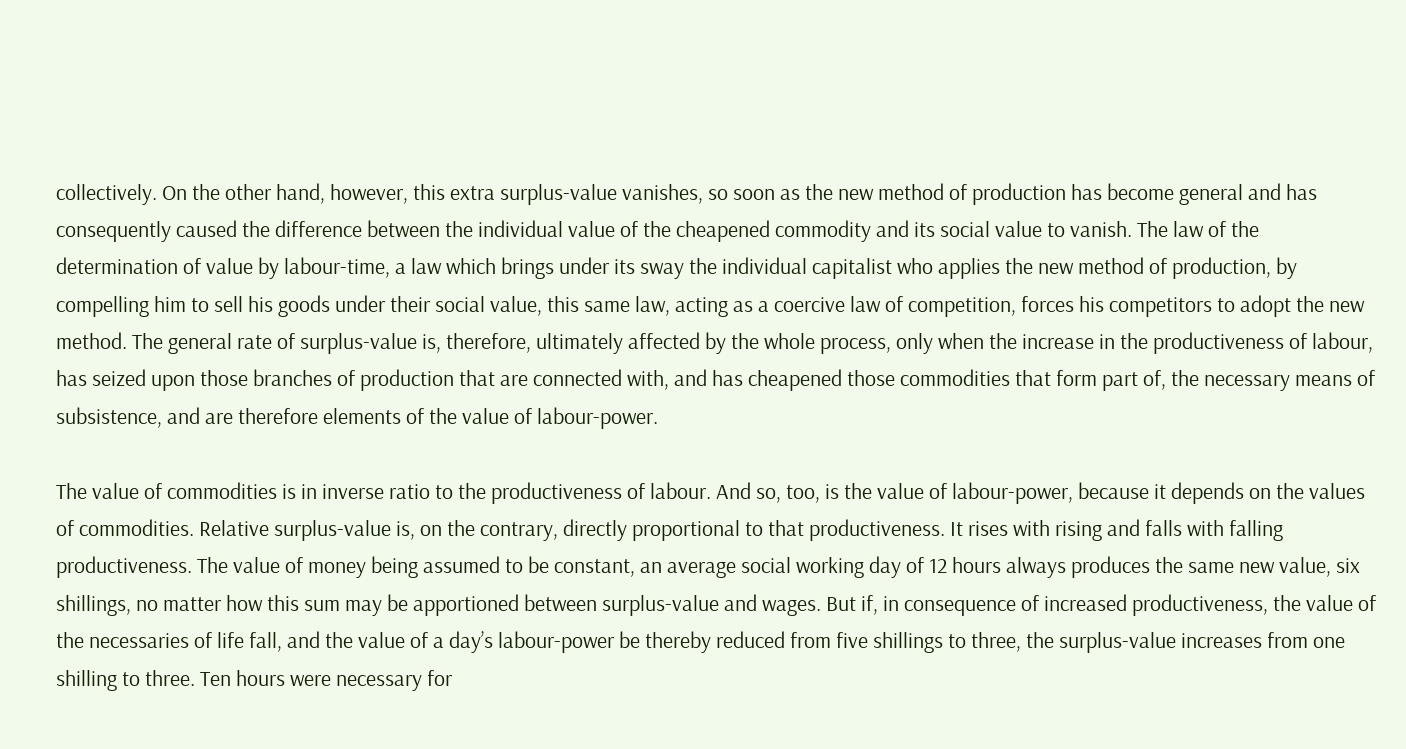collectively. On the other hand, however, this extra surplus-value vanishes, so soon as the new method of production has become general and has consequently caused the difference between the individual value of the cheapened commodity and its social value to vanish. The law of the determination of value by labour-time, a law which brings under its sway the individual capitalist who applies the new method of production, by compelling him to sell his goods under their social value, this same law, acting as a coercive law of competition, forces his competitors to adopt the new method. The general rate of surplus-value is, therefore, ultimately affected by the whole process, only when the increase in the productiveness of labour, has seized upon those branches of production that are connected with, and has cheapened those commodities that form part of, the necessary means of subsistence, and are therefore elements of the value of labour-power.

The value of commodities is in inverse ratio to the productiveness of labour. And so, too, is the value of labour-power, because it depends on the values of commodities. Relative surplus-value is, on the contrary, directly proportional to that productiveness. It rises with rising and falls with falling productiveness. The value of money being assumed to be constant, an average social working day of 12 hours always produces the same new value, six shillings, no matter how this sum may be apportioned between surplus-value and wages. But if, in consequence of increased productiveness, the value of the necessaries of life fall, and the value of a day’s labour-power be thereby reduced from five shillings to three, the surplus-value increases from one shilling to three. Ten hours were necessary for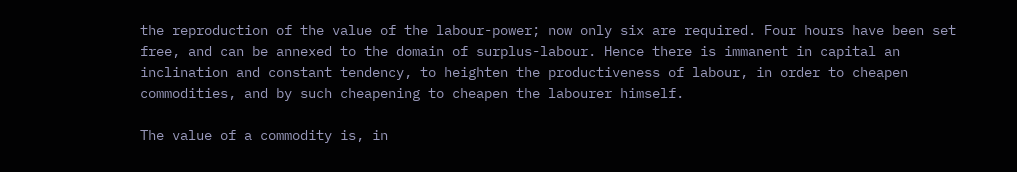the reproduction of the value of the labour-power; now only six are required. Four hours have been set free, and can be annexed to the domain of surplus-labour. Hence there is immanent in capital an inclination and constant tendency, to heighten the productiveness of labour, in order to cheapen commodities, and by such cheapening to cheapen the labourer himself.

The value of a commodity is, in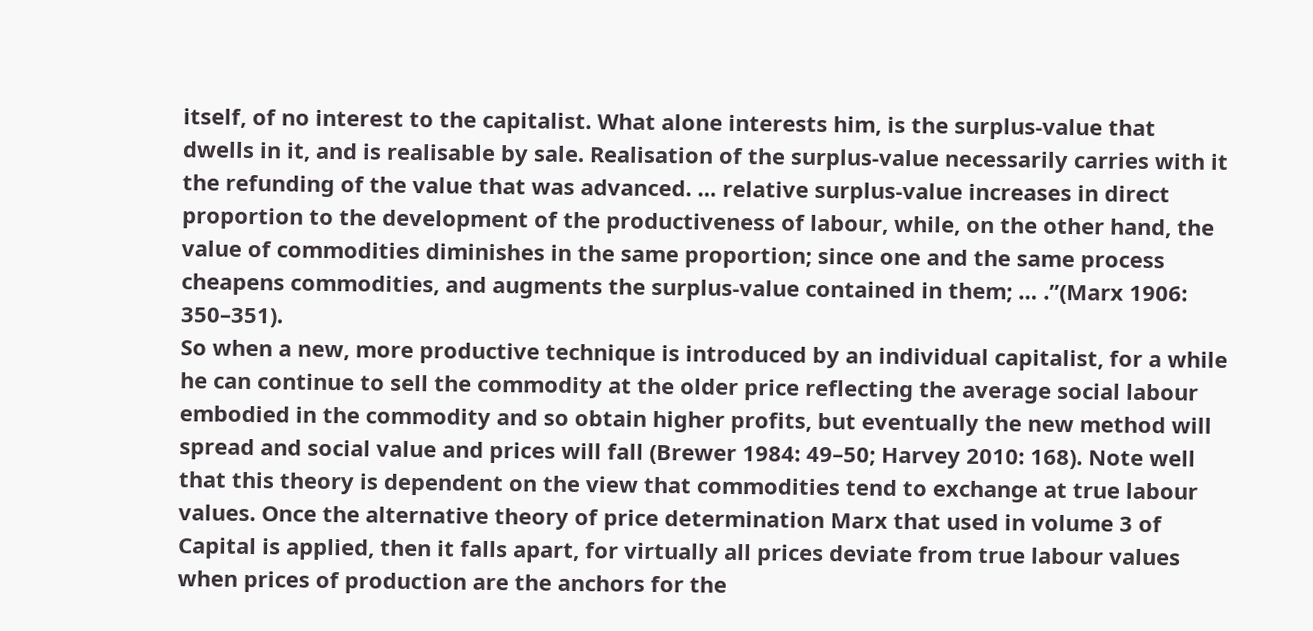itself, of no interest to the capitalist. What alone interests him, is the surplus-value that dwells in it, and is realisable by sale. Realisation of the surplus-value necessarily carries with it the refunding of the value that was advanced. … relative surplus-value increases in direct proportion to the development of the productiveness of labour, while, on the other hand, the value of commodities diminishes in the same proportion; since one and the same process cheapens commodities, and augments the surplus-value contained in them; … .”(Marx 1906: 350–351).
So when a new, more productive technique is introduced by an individual capitalist, for a while he can continue to sell the commodity at the older price reflecting the average social labour embodied in the commodity and so obtain higher profits, but eventually the new method will spread and social value and prices will fall (Brewer 1984: 49–50; Harvey 2010: 168). Note well that this theory is dependent on the view that commodities tend to exchange at true labour values. Once the alternative theory of price determination Marx that used in volume 3 of Capital is applied, then it falls apart, for virtually all prices deviate from true labour values when prices of production are the anchors for the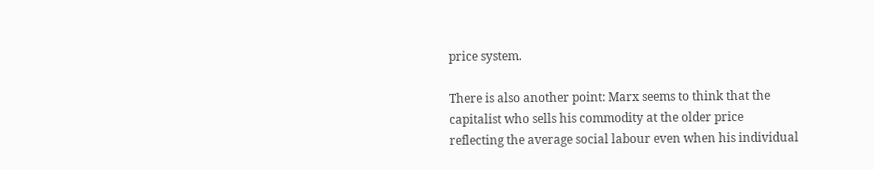price system.

There is also another point: Marx seems to think that the capitalist who sells his commodity at the older price reflecting the average social labour even when his individual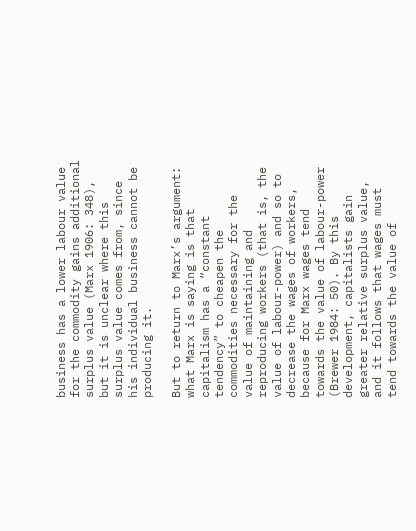business has a lower labour value for the commodity gains additional surplus value (Marx 1906: 348), but it is unclear where this surplus value comes from, since his individual business cannot be producing it.

But to return to Marx’s argument: what Marx is saying is that capitalism has a “constant tendency” to cheapen the commodities necessary for the value of maintaining and reproducing workers (that is, the value of labour-power) and so to decrease the wages of workers, because for Marx wages tend towards the value of labour-power (Brewer 1984: 50). By this development, capitalists gain greater relative surplus value, and it follows that wages must tend towards the value of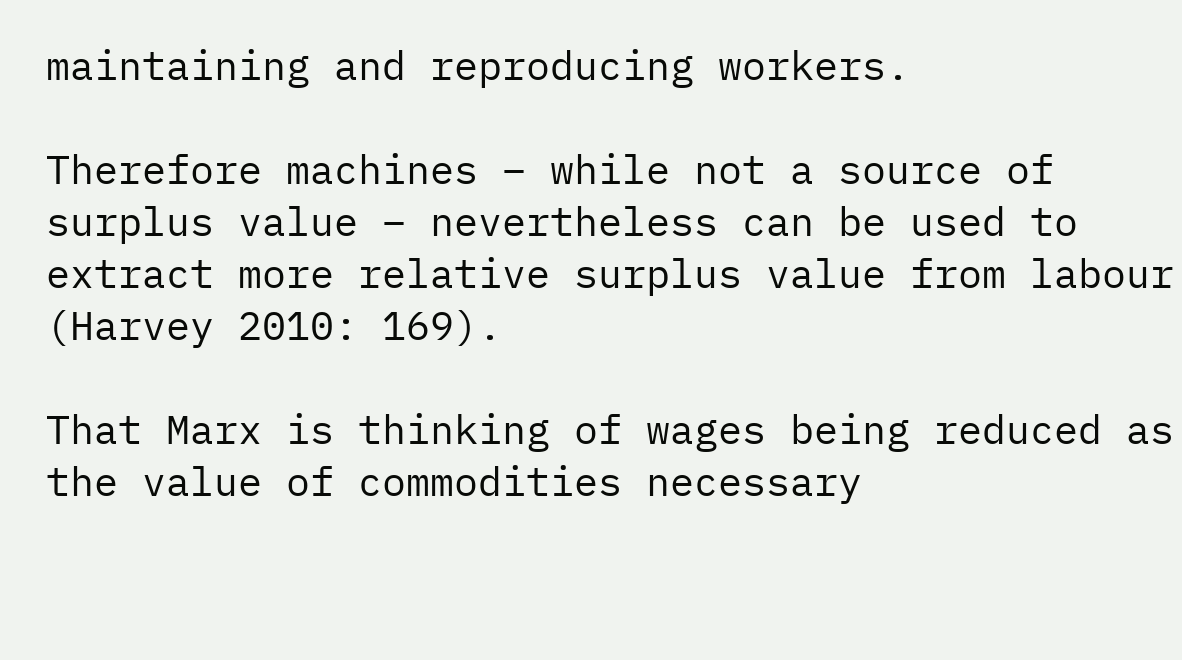maintaining and reproducing workers.

Therefore machines – while not a source of surplus value – nevertheless can be used to extract more relative surplus value from labour (Harvey 2010: 169).

That Marx is thinking of wages being reduced as the value of commodities necessary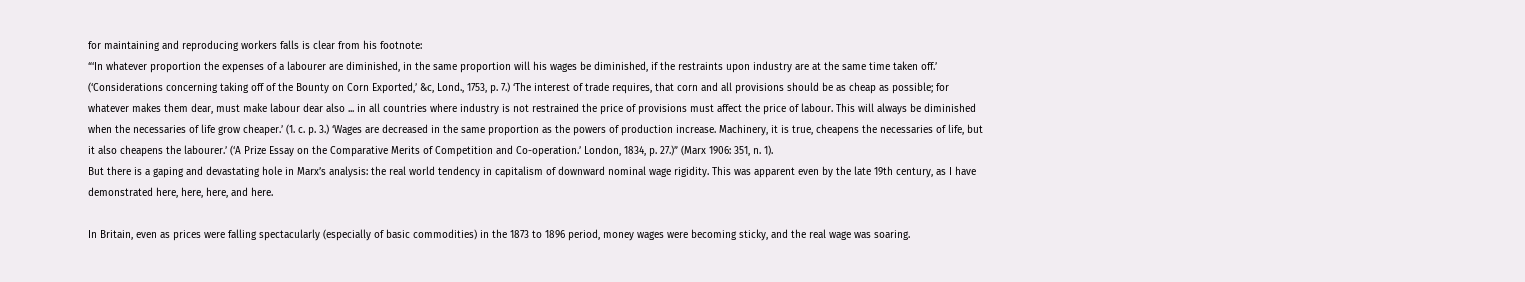for maintaining and reproducing workers falls is clear from his footnote:
“‘In whatever proportion the expenses of a labourer are diminished, in the same proportion will his wages be diminished, if the restraints upon industry are at the same time taken off.’ (‘Considerations concerning taking off of the Bounty on Corn Exported,’ &c, Lond., 1753, p. 7.) ‘The interest of trade requires, that corn and all provisions should be as cheap as possible; for whatever makes them dear, must make labour dear also ... in all countries where industry is not restrained the price of provisions must affect the price of labour. This will always be diminished when the necessaries of life grow cheaper.’ (1. c. p. 3.) ‘Wages are decreased in the same proportion as the powers of production increase. Machinery, it is true, cheapens the necessaries of life, but it also cheapens the labourer.’ (‘A Prize Essay on the Comparative Merits of Competition and Co-operation.’ London, 1834, p. 27.)” (Marx 1906: 351, n. 1).
But there is a gaping and devastating hole in Marx’s analysis: the real world tendency in capitalism of downward nominal wage rigidity. This was apparent even by the late 19th century, as I have demonstrated here, here, here, and here.

In Britain, even as prices were falling spectacularly (especially of basic commodities) in the 1873 to 1896 period, money wages were becoming sticky, and the real wage was soaring.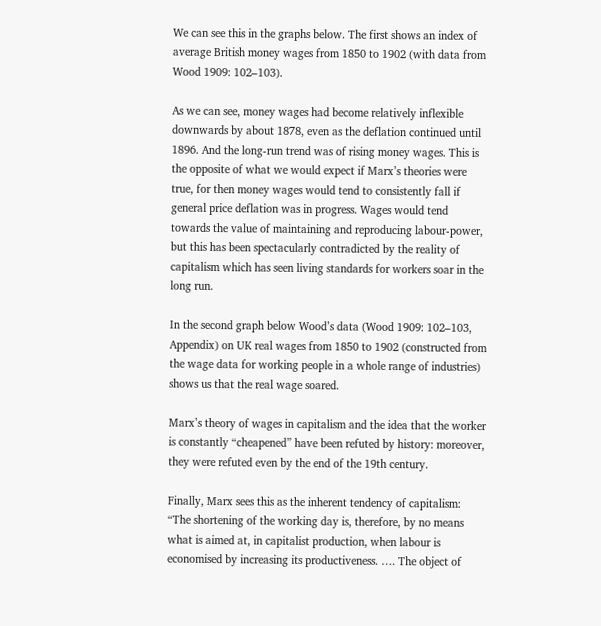We can see this in the graphs below. The first shows an index of average British money wages from 1850 to 1902 (with data from Wood 1909: 102–103).

As we can see, money wages had become relatively inflexible downwards by about 1878, even as the deflation continued until 1896. And the long-run trend was of rising money wages. This is the opposite of what we would expect if Marx’s theories were true, for then money wages would tend to consistently fall if general price deflation was in progress. Wages would tend towards the value of maintaining and reproducing labour-power, but this has been spectacularly contradicted by the reality of capitalism which has seen living standards for workers soar in the long run.

In the second graph below Wood’s data (Wood 1909: 102–103, Appendix) on UK real wages from 1850 to 1902 (constructed from the wage data for working people in a whole range of industries) shows us that the real wage soared.

Marx’s theory of wages in capitalism and the idea that the worker is constantly “cheapened” have been refuted by history: moreover, they were refuted even by the end of the 19th century.

Finally, Marx sees this as the inherent tendency of capitalism:
“The shortening of the working day is, therefore, by no means what is aimed at, in capitalist production, when labour is economised by increasing its productiveness. …. The object of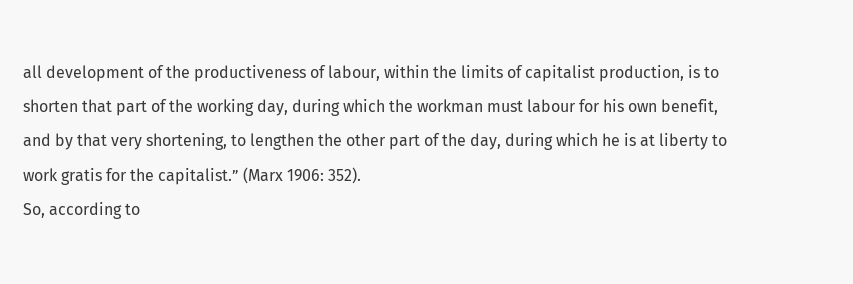all development of the productiveness of labour, within the limits of capitalist production, is to shorten that part of the working day, during which the workman must labour for his own benefit, and by that very shortening, to lengthen the other part of the day, during which he is at liberty to work gratis for the capitalist.” (Marx 1906: 352).
So, according to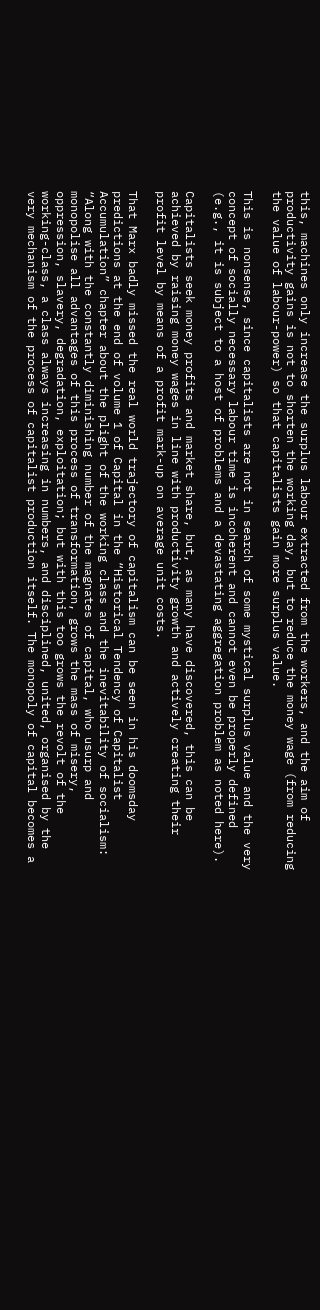this, machines only increase the surplus labour extracted from the workers, and the aim of productivity gains is not to shorten the working day, but to reduce the money wage (from reducing the value of labour-power) so that capitalists gain more surplus value.

This is nonsense, since capitalists are not in search of some mystical surplus value and the very concept of socially necessary labour time is incoherent and cannot even be properly defined (e.g., it is subject to a host of problems and a devastating aggregation problem as noted here).

Capitalists seek money profits and market share, but, as many have discovered, this can be achieved by raising money wages in line with productivity growth and actively creating their profit level by means of a profit mark-up on average unit costs.

That Marx badly missed the real world trajectory of capitalism can be seen in his doomsday predictions at the end of volume 1 of Capital in the “Historical Tendency of Capitalist Accumulation” chapter about the plight of the working class and the inevitability of socialism:
“Along with the constantly diminishing number of the magnates of capital, who usurp and monopolise all advantages of this process of transformation, grows the mass of misery, oppression, slavery, degradation, exploitation; but with this too grows the revolt of the working-class, a class always increasing in numbers, and disciplined, united, organised by the very mechanism of the process of capitalist production itself. The monopoly of capital becomes a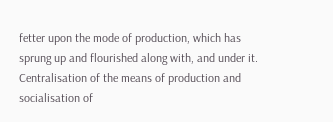fetter upon the mode of production, which has sprung up and flourished along with, and under it. Centralisation of the means of production and socialisation of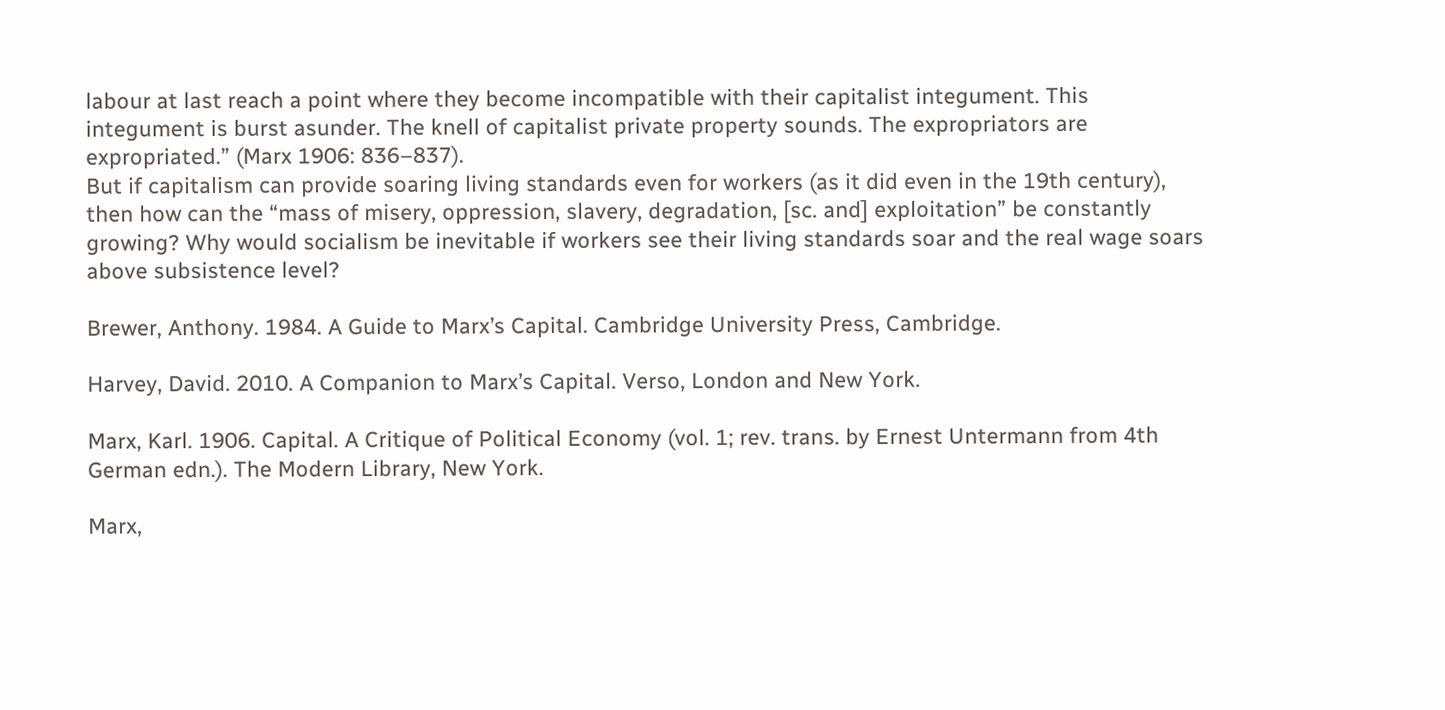labour at last reach a point where they become incompatible with their capitalist integument. This integument is burst asunder. The knell of capitalist private property sounds. The expropriators are expropriated.” (Marx 1906: 836–837).
But if capitalism can provide soaring living standards even for workers (as it did even in the 19th century), then how can the “mass of misery, oppression, slavery, degradation, [sc. and] exploitation” be constantly growing? Why would socialism be inevitable if workers see their living standards soar and the real wage soars above subsistence level?

Brewer, Anthony. 1984. A Guide to Marx’s Capital. Cambridge University Press, Cambridge.

Harvey, David. 2010. A Companion to Marx’s Capital. Verso, London and New York.

Marx, Karl. 1906. Capital. A Critique of Political Economy (vol. 1; rev. trans. by Ernest Untermann from 4th German edn.). The Modern Library, New York.

Marx,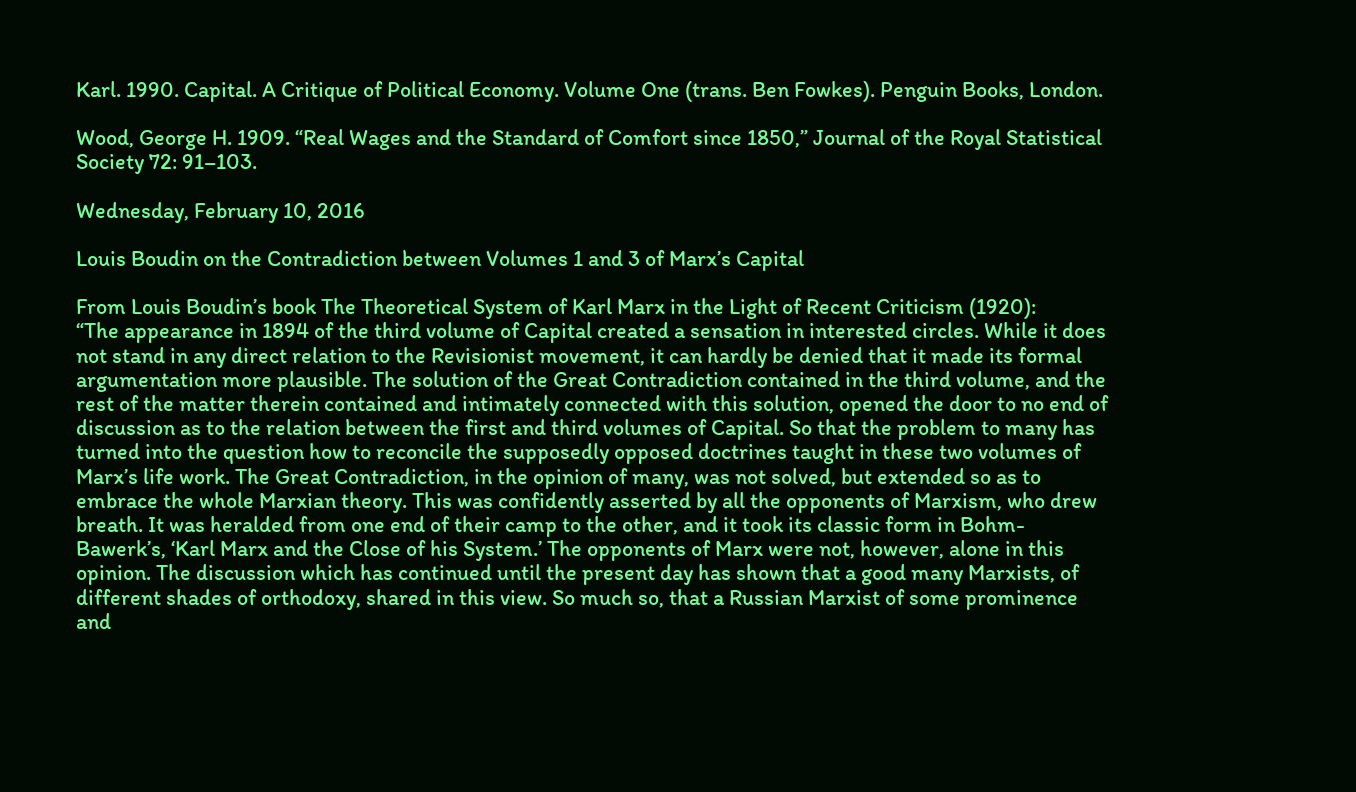Karl. 1990. Capital. A Critique of Political Economy. Volume One (trans. Ben Fowkes). Penguin Books, London.

Wood, George H. 1909. “Real Wages and the Standard of Comfort since 1850,” Journal of the Royal Statistical Society 72: 91–103.

Wednesday, February 10, 2016

Louis Boudin on the Contradiction between Volumes 1 and 3 of Marx’s Capital

From Louis Boudin’s book The Theoretical System of Karl Marx in the Light of Recent Criticism (1920):
“The appearance in 1894 of the third volume of Capital created a sensation in interested circles. While it does not stand in any direct relation to the Revisionist movement, it can hardly be denied that it made its formal argumentation more plausible. The solution of the Great Contradiction contained in the third volume, and the rest of the matter therein contained and intimately connected with this solution, opened the door to no end of discussion as to the relation between the first and third volumes of Capital. So that the problem to many has turned into the question how to reconcile the supposedly opposed doctrines taught in these two volumes of Marx’s life work. The Great Contradiction, in the opinion of many, was not solved, but extended so as to embrace the whole Marxian theory. This was confidently asserted by all the opponents of Marxism, who drew breath. It was heralded from one end of their camp to the other, and it took its classic form in Bohm-Bawerk’s, ‘Karl Marx and the Close of his System.’ The opponents of Marx were not, however, alone in this opinion. The discussion which has continued until the present day has shown that a good many Marxists, of different shades of orthodoxy, shared in this view. So much so, that a Russian Marxist of some prominence and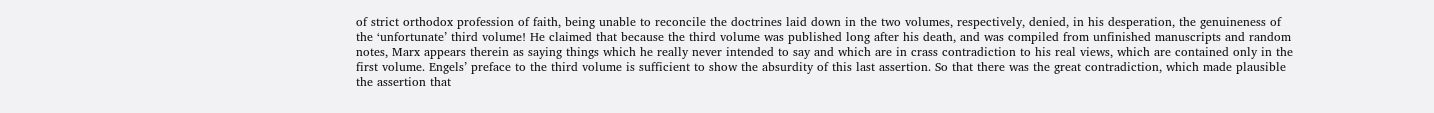of strict orthodox profession of faith, being unable to reconcile the doctrines laid down in the two volumes, respectively, denied, in his desperation, the genuineness of the ‘unfortunate’ third volume! He claimed that because the third volume was published long after his death, and was compiled from unfinished manuscripts and random notes, Marx appears therein as saying things which he really never intended to say and which are in crass contradiction to his real views, which are contained only in the first volume. Engels’ preface to the third volume is sufficient to show the absurdity of this last assertion. So that there was the great contradiction, which made plausible the assertion that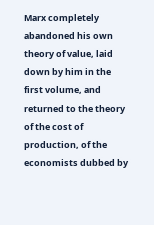Marx completely abandoned his own theory of value, laid down by him in the first volume, and returned to the theory of the cost of production, of the economists dubbed by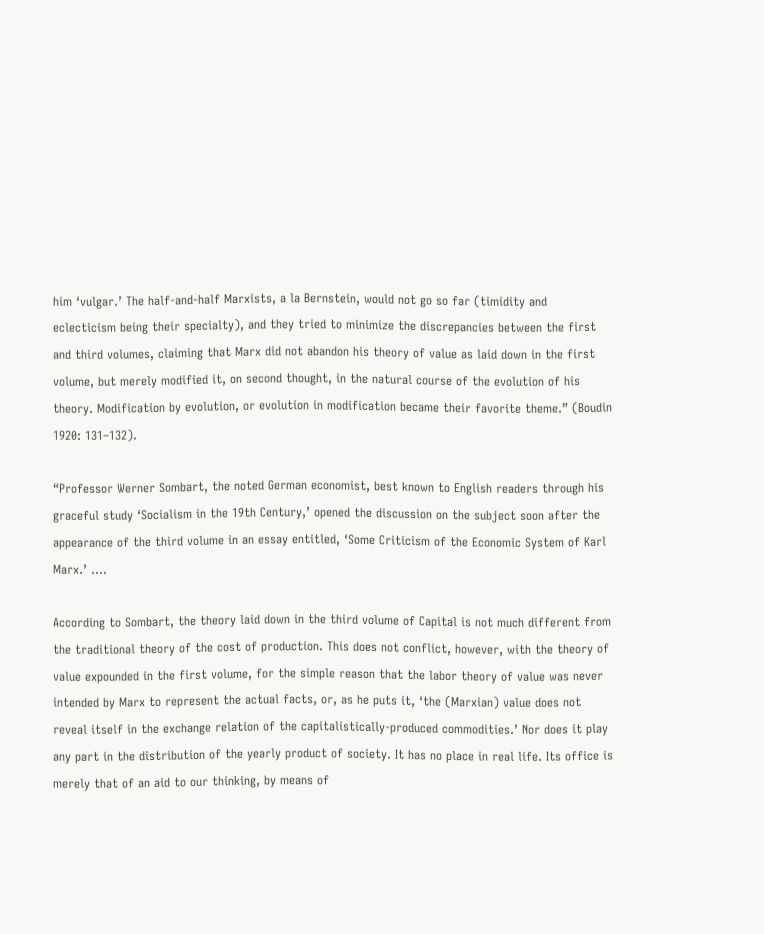him ‘vulgar.’ The half-and-half Marxists, a la Bernstein, would not go so far (timidity and eclecticism being their specialty), and they tried to minimize the discrepancies between the first and third volumes, claiming that Marx did not abandon his theory of value as laid down in the first volume, but merely modified it, on second thought, in the natural course of the evolution of his theory. Modification by evolution, or evolution in modification became their favorite theme.” (Boudin 1920: 131–132).

“Professor Werner Sombart, the noted German economist, best known to English readers through his graceful study ‘Socialism in the 19th Century,’ opened the discussion on the subject soon after the appearance of the third volume in an essay entitled, ‘Some Criticism of the Economic System of Karl Marx.’ ....

According to Sombart, the theory laid down in the third volume of Capital is not much different from the traditional theory of the cost of production. This does not conflict, however, with the theory of value expounded in the first volume, for the simple reason that the labor theory of value was never intended by Marx to represent the actual facts, or, as he puts it, ‘the (Marxian) value does not reveal itself in the exchange relation of the capitalistically-produced commodities.’ Nor does it play any part in the distribution of the yearly product of society. It has no place in real life. Its office is merely that of an aid to our thinking, by means of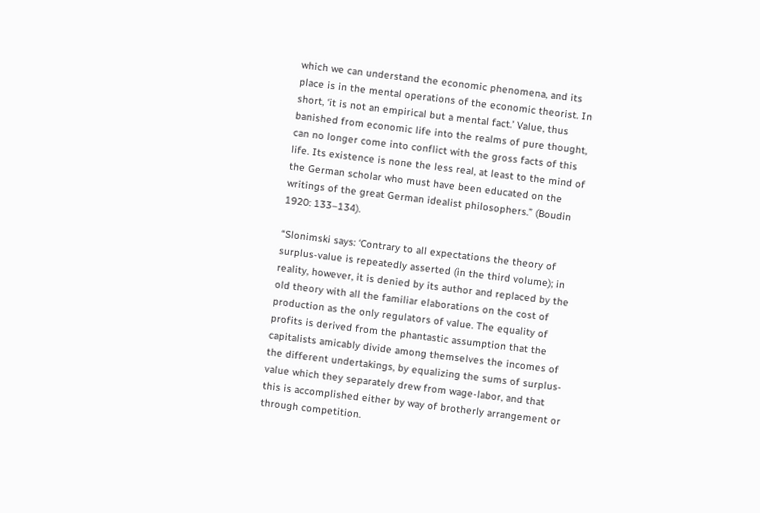which we can understand the economic phenomena, and its place is in the mental operations of the economic theorist. In short, ‘it is not an empirical but a mental fact.’ Value, thus banished from economic life into the realms of pure thought, can no longer come into conflict with the gross facts of this life. Its existence is none the less real, at least to the mind of the German scholar who must have been educated on the writings of the great German idealist philosophers.” (Boudin 1920: 133–134).

“Slonimski says: ‘Contrary to all expectations the theory of surplus-value is repeatedly asserted (in the third volume); in reality, however, it is denied by its author and replaced by the old theory with all the familiar elaborations on the cost of production as the only regulators of value. The equality of profits is derived from the phantastic assumption that the capitalists amicably divide among themselves the incomes of the different undertakings, by equalizing the sums of surplus-value which they separately drew from wage-labor, and that this is accomplished either by way of brotherly arrangement or through competition.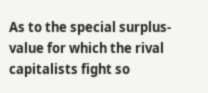As to the special surplus-value for which the rival capitalists fight so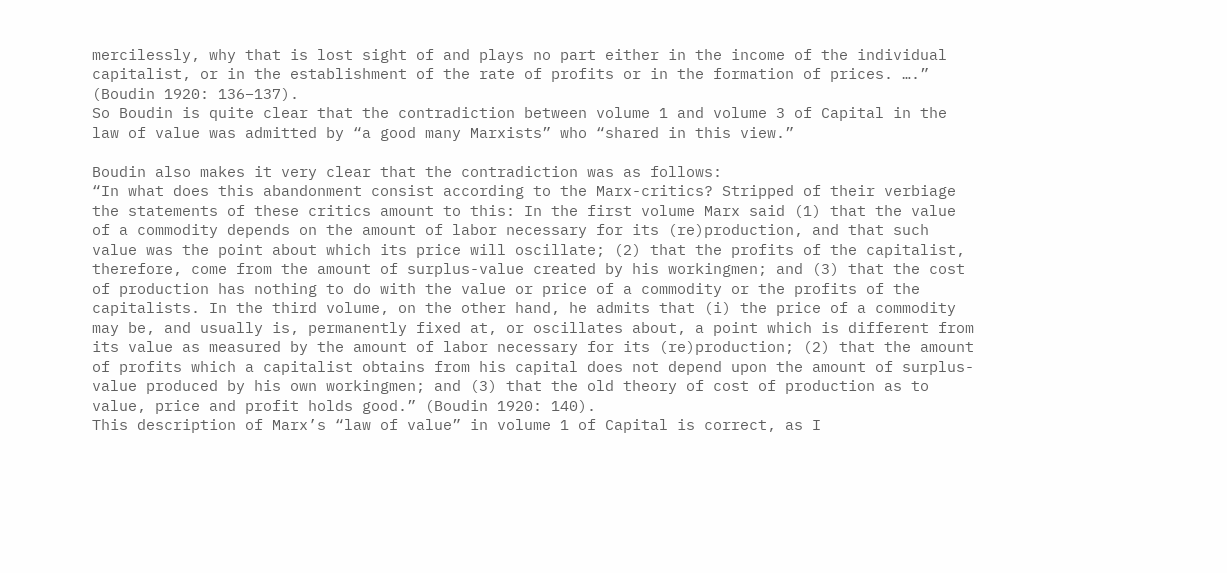mercilessly, why that is lost sight of and plays no part either in the income of the individual capitalist, or in the establishment of the rate of profits or in the formation of prices. ….” (Boudin 1920: 136–137).
So Boudin is quite clear that the contradiction between volume 1 and volume 3 of Capital in the law of value was admitted by “a good many Marxists” who “shared in this view.”

Boudin also makes it very clear that the contradiction was as follows:
“In what does this abandonment consist according to the Marx-critics? Stripped of their verbiage the statements of these critics amount to this: In the first volume Marx said (1) that the value of a commodity depends on the amount of labor necessary for its (re)production, and that such value was the point about which its price will oscillate; (2) that the profits of the capitalist, therefore, come from the amount of surplus-value created by his workingmen; and (3) that the cost of production has nothing to do with the value or price of a commodity or the profits of the capitalists. In the third volume, on the other hand, he admits that (i) the price of a commodity may be, and usually is, permanently fixed at, or oscillates about, a point which is different from its value as measured by the amount of labor necessary for its (re)production; (2) that the amount of profits which a capitalist obtains from his capital does not depend upon the amount of surplus-value produced by his own workingmen; and (3) that the old theory of cost of production as to value, price and profit holds good.” (Boudin 1920: 140).
This description of Marx’s “law of value” in volume 1 of Capital is correct, as I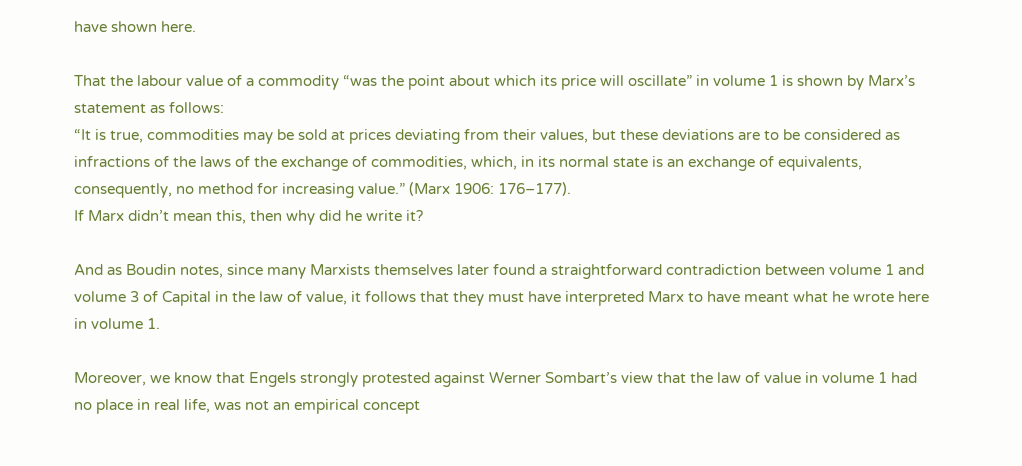have shown here.

That the labour value of a commodity “was the point about which its price will oscillate” in volume 1 is shown by Marx’s statement as follows:
“It is true, commodities may be sold at prices deviating from their values, but these deviations are to be considered as infractions of the laws of the exchange of commodities, which, in its normal state is an exchange of equivalents, consequently, no method for increasing value.” (Marx 1906: 176–177).
If Marx didn’t mean this, then why did he write it?

And as Boudin notes, since many Marxists themselves later found a straightforward contradiction between volume 1 and volume 3 of Capital in the law of value, it follows that they must have interpreted Marx to have meant what he wrote here in volume 1.

Moreover, we know that Engels strongly protested against Werner Sombart’s view that the law of value in volume 1 had no place in real life, was not an empirical concept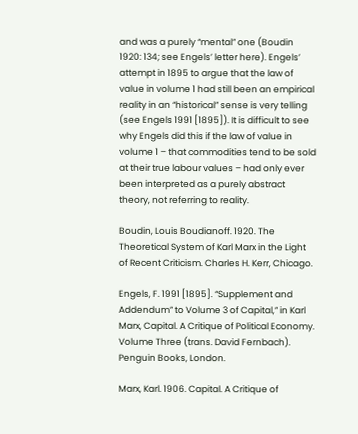and was a purely “mental” one (Boudin 1920: 134; see Engels’ letter here). Engels’ attempt in 1895 to argue that the law of value in volume 1 had still been an empirical reality in an “historical” sense is very telling (see Engels 1991 [1895]). It is difficult to see why Engels did this if the law of value in volume 1 – that commodities tend to be sold at their true labour values – had only ever been interpreted as a purely abstract theory, not referring to reality.

Boudin, Louis Boudianoff. 1920. The Theoretical System of Karl Marx in the Light of Recent Criticism. Charles H. Kerr, Chicago.

Engels, F. 1991 [1895]. “Supplement and Addendum” to Volume 3 of Capital,” in Karl Marx, Capital. A Critique of Political Economy. Volume Three (trans. David Fernbach). Penguin Books, London.

Marx, Karl. 1906. Capital. A Critique of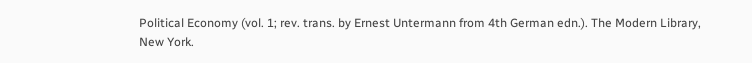Political Economy (vol. 1; rev. trans. by Ernest Untermann from 4th German edn.). The Modern Library, New York.